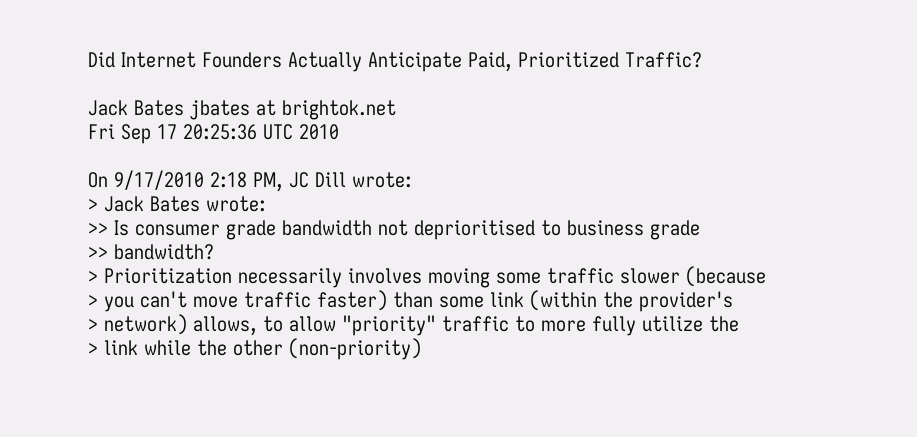Did Internet Founders Actually Anticipate Paid, Prioritized Traffic?

Jack Bates jbates at brightok.net
Fri Sep 17 20:25:36 UTC 2010

On 9/17/2010 2:18 PM, JC Dill wrote:
> Jack Bates wrote:
>> Is consumer grade bandwidth not deprioritised to business grade
>> bandwidth?
> Prioritization necessarily involves moving some traffic slower (because
> you can't move traffic faster) than some link (within the provider's
> network) allows, to allow "priority" traffic to more fully utilize the
> link while the other (non-priority)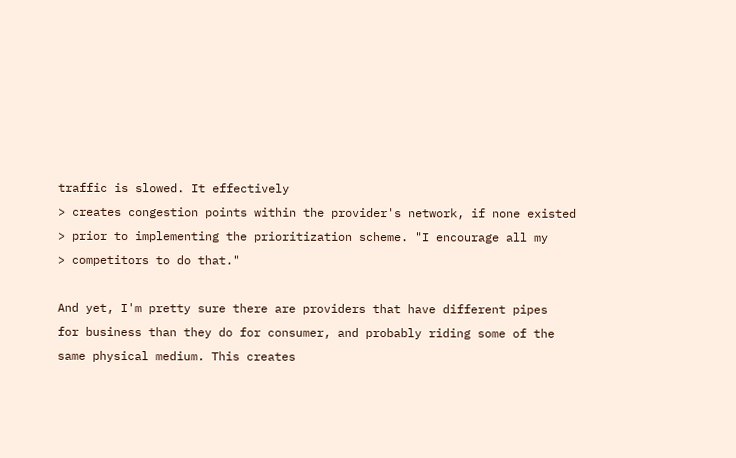traffic is slowed. It effectively
> creates congestion points within the provider's network, if none existed
> prior to implementing the prioritization scheme. "I encourage all my
> competitors to do that."

And yet, I'm pretty sure there are providers that have different pipes
for business than they do for consumer, and probably riding some of the
same physical medium. This creates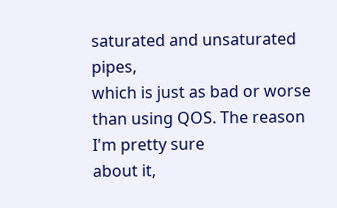saturated and unsaturated pipes,
which is just as bad or worse than using QOS. The reason I'm pretty sure
about it,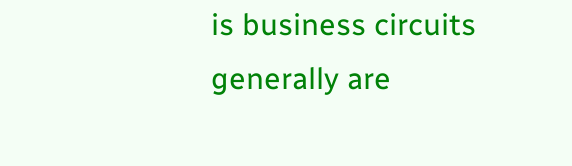is business circuits generally are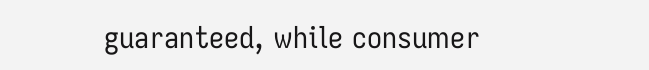guaranteed, while consumer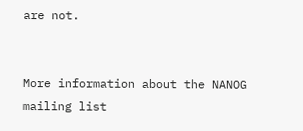are not.


More information about the NANOG mailing list